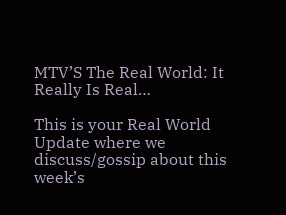MTV’S The Real World: It Really Is Real…

This is your Real World Update where we discuss/gossip about this week’s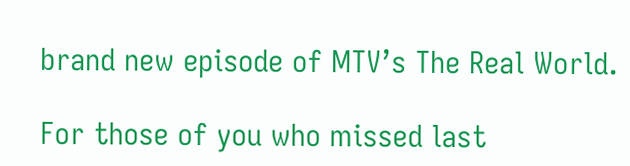brand new episode of MTV’s The Real World.

For those of you who missed last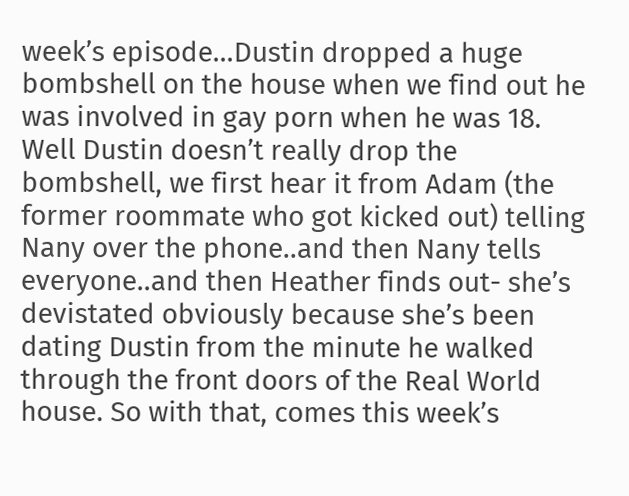week’s episode…Dustin dropped a huge bombshell on the house when we find out he was involved in gay porn when he was 18. Well Dustin doesn’t really drop the bombshell, we first hear it from Adam (the former roommate who got kicked out) telling Nany over the phone..and then Nany tells everyone..and then Heather finds out- she’s devistated obviously because she’s been dating Dustin from the minute he walked through the front doors of the Real World house. So with that, comes this week’s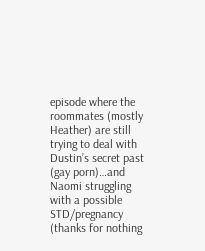episode where the roommates (mostly Heather) are still trying to deal with Dustin’s secret past (gay porn)…and Naomi struggling with a possible STD/pregnancy (thanks for nothing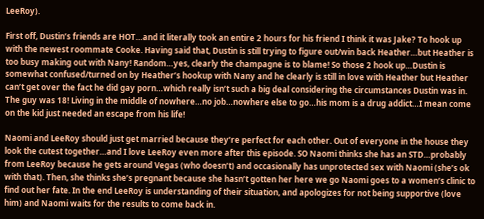LeeRoy).

First off, Dustin’s friends are HOT…and it literally took an entire 2 hours for his friend I think it was Jake? To hook up with the newest roommate Cooke. Having said that, Dustin is still trying to figure out/win back Heather…but Heather is too busy making out with Nany! Random…yes, clearly the champagne is to blame! So those 2 hook up…Dustin is somewhat confused/turned on by Heather’s hookup with Nany and he clearly is still in love with Heather but Heather can’t get over the fact he did gay porn…which really isn’t such a big deal considering the circumstances Dustin was in. The guy was 18! Living in the middle of nowhere…no job…nowhere else to go…his mom is a drug addict…I mean come on the kid just needed an escape from his life!

Naomi and LeeRoy should just get married because they’re perfect for each other. Out of everyone in the house they look the cutest together…and I love LeeRoy even more after this episode. SO Naomi thinks she has an STD…probably from LeeRoy because he gets around Vegas (who doesn’t) and occasionally has unprotected sex with Naomi (she’s ok with that). Then, she thinks she’s pregnant because she hasn’t gotten her here we go Naomi goes to a women’s clinic to find out her fate. In the end LeeRoy is understanding of their situation, and apologizes for not being supportive (love him) and Naomi waits for the results to come back in.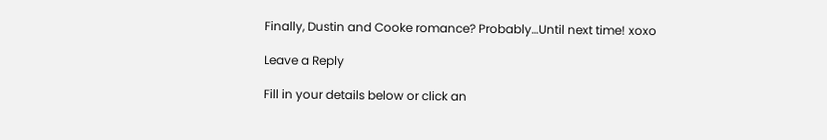Finally, Dustin and Cooke romance? Probably…Until next time! xoxo

Leave a Reply

Fill in your details below or click an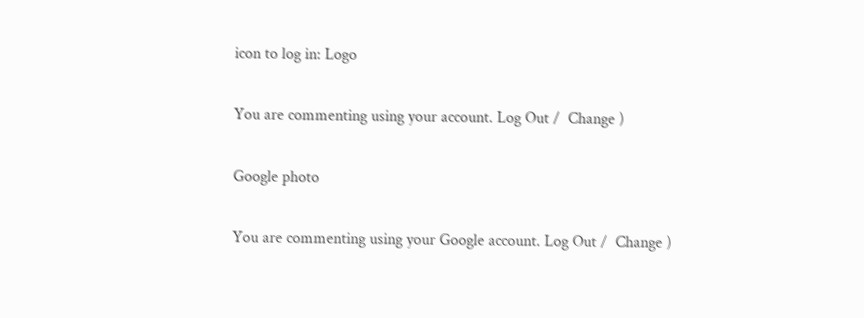icon to log in: Logo

You are commenting using your account. Log Out /  Change )

Google photo

You are commenting using your Google account. Log Out /  Change )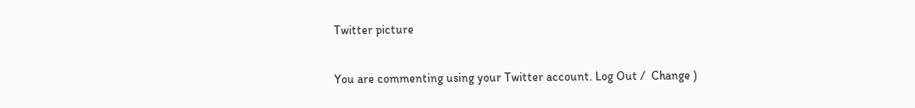Twitter picture

You are commenting using your Twitter account. Log Out /  Change )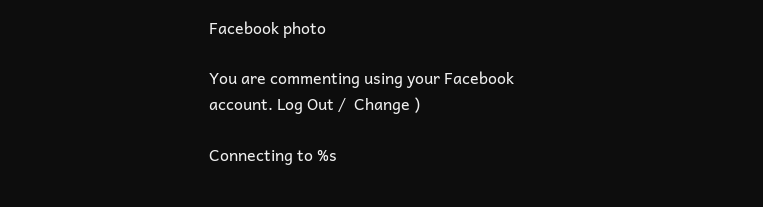Facebook photo

You are commenting using your Facebook account. Log Out /  Change )

Connecting to %s